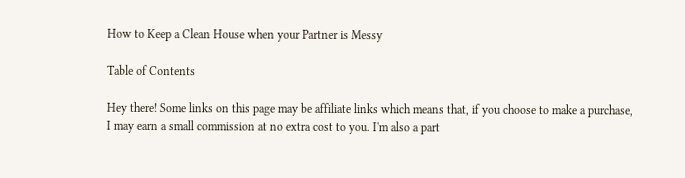How to Keep a Clean House when your Partner is Messy

Table of Contents

Hey there! Some links on this page may be affiliate links which means that, if you choose to make a purchase, I may earn a small commission at no extra cost to you. I'm also a part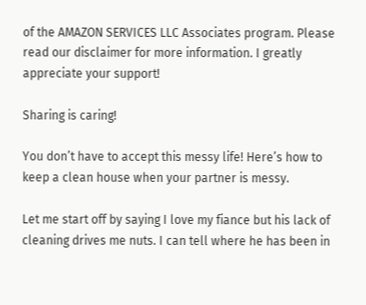of the AMAZON SERVICES LLC Associates program. Please read our disclaimer for more information. I greatly appreciate your support!

Sharing is caring!

You don’t have to accept this messy life! Here’s how to keep a clean house when your partner is messy.

Let me start off by saying I love my fiance but his lack of cleaning drives me nuts. I can tell where he has been in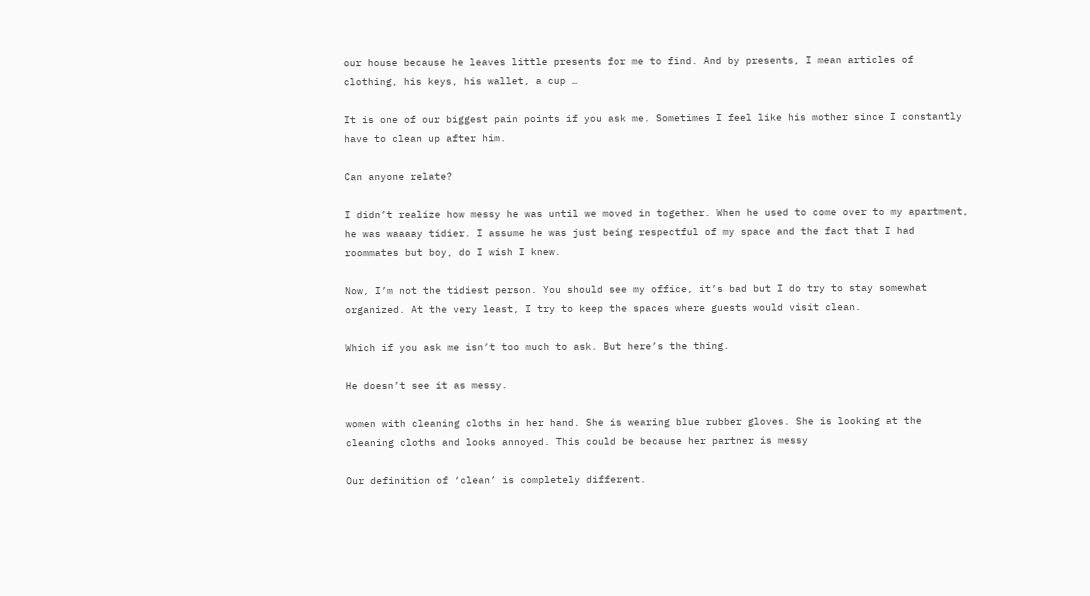our house because he leaves little presents for me to find. And by presents, I mean articles of clothing, his keys, his wallet, a cup …

It is one of our biggest pain points if you ask me. Sometimes I feel like his mother since I constantly have to clean up after him.

Can anyone relate?

I didn’t realize how messy he was until we moved in together. When he used to come over to my apartment, he was waaaay tidier. I assume he was just being respectful of my space and the fact that I had roommates but boy, do I wish I knew.

Now, I’m not the tidiest person. You should see my office, it’s bad but I do try to stay somewhat organized. At the very least, I try to keep the spaces where guests would visit clean.

Which if you ask me isn’t too much to ask. But here’s the thing.

He doesn’t see it as messy.

women with cleaning cloths in her hand. She is wearing blue rubber gloves. She is looking at the cleaning cloths and looks annoyed. This could be because her partner is messy

Our definition of ‘clean’ is completely different.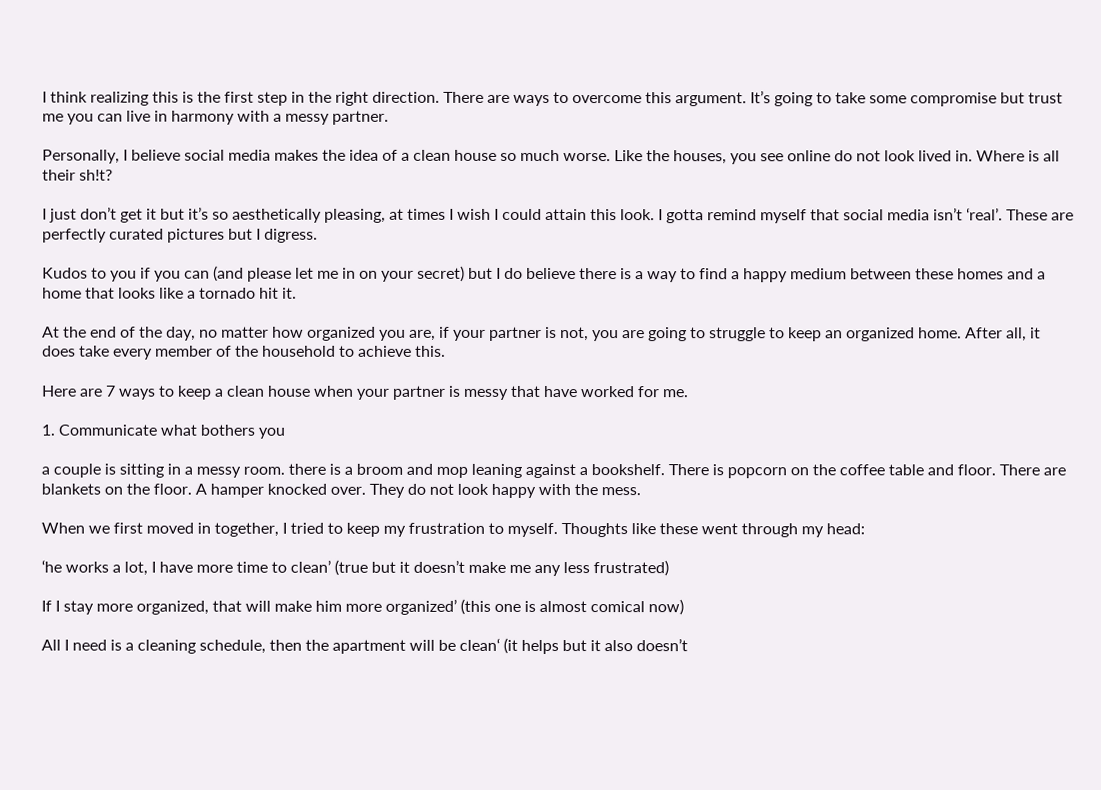I think realizing this is the first step in the right direction. There are ways to overcome this argument. It’s going to take some compromise but trust me you can live in harmony with a messy partner.

Personally, I believe social media makes the idea of a clean house so much worse. Like the houses, you see online do not look lived in. Where is all their sh!t?

I just don’t get it but it’s so aesthetically pleasing, at times I wish I could attain this look. I gotta remind myself that social media isn’t ‘real’. These are perfectly curated pictures but I digress.

Kudos to you if you can (and please let me in on your secret) but I do believe there is a way to find a happy medium between these homes and a home that looks like a tornado hit it.

At the end of the day, no matter how organized you are, if your partner is not, you are going to struggle to keep an organized home. After all, it does take every member of the household to achieve this.

Here are 7 ways to keep a clean house when your partner is messy that have worked for me.

1. Communicate what bothers you

a couple is sitting in a messy room. there is a broom and mop leaning against a bookshelf. There is popcorn on the coffee table and floor. There are blankets on the floor. A hamper knocked over. They do not look happy with the mess.

When we first moved in together, I tried to keep my frustration to myself. Thoughts like these went through my head:

‘he works a lot, I have more time to clean’ (true but it doesn’t make me any less frustrated)

If I stay more organized, that will make him more organized’ (this one is almost comical now)

All I need is a cleaning schedule, then the apartment will be clean‘ (it helps but it also doesn’t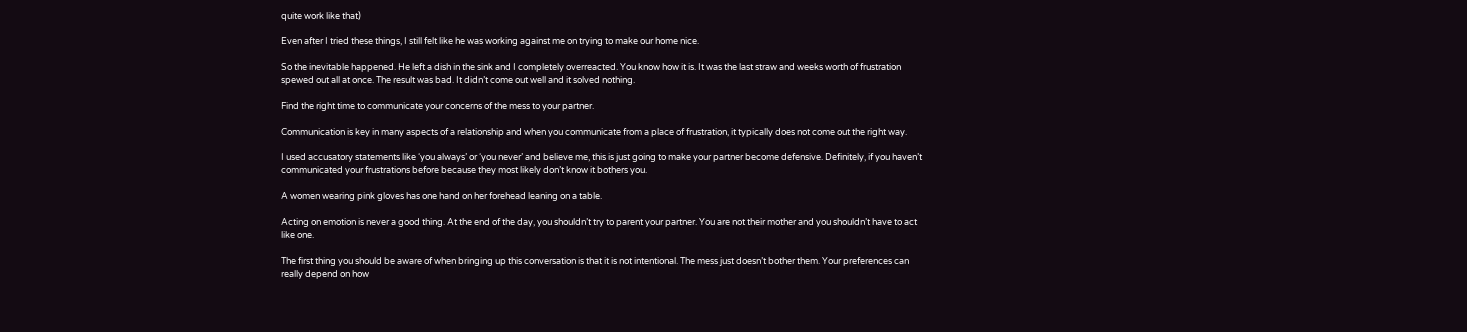quite work like that)

Even after I tried these things, I still felt like he was working against me on trying to make our home nice.

So the inevitable happened. He left a dish in the sink and I completely overreacted. You know how it is. It was the last straw and weeks worth of frustration spewed out all at once. The result was bad. It didn’t come out well and it solved nothing.

Find the right time to communicate your concerns of the mess to your partner.

Communication is key in many aspects of a relationship and when you communicate from a place of frustration, it typically does not come out the right way.

I used accusatory statements like ‘you always’ or ‘you never’ and believe me, this is just going to make your partner become defensive. Definitely, if you haven’t communicated your frustrations before because they most likely don’t know it bothers you.

A women wearing pink gloves has one hand on her forehead leaning on a table.

Acting on emotion is never a good thing. At the end of the day, you shouldn’t try to parent your partner. You are not their mother and you shouldn’t have to act like one.

The first thing you should be aware of when bringing up this conversation is that it is not intentional. The mess just doesn’t bother them. Your preferences can really depend on how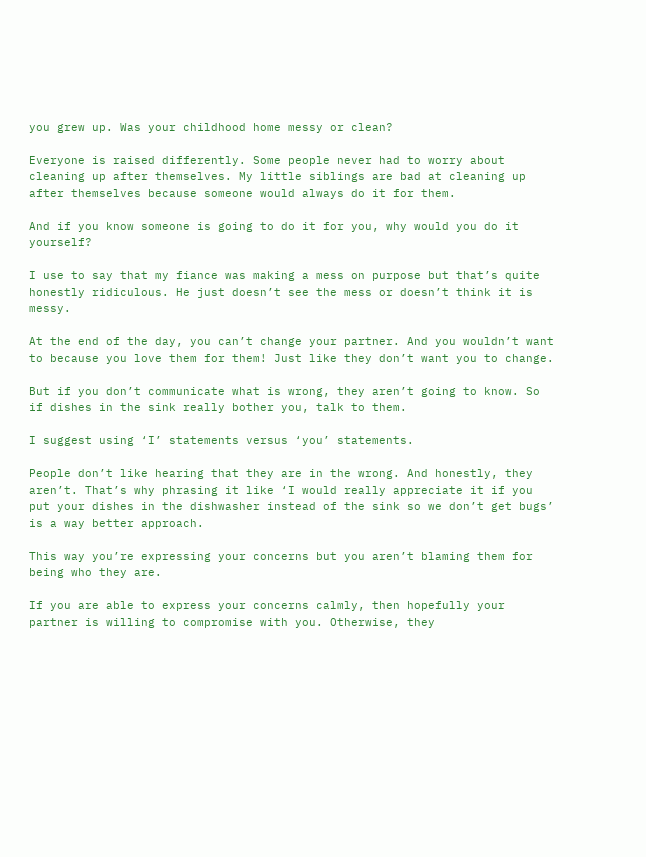you grew up. Was your childhood home messy or clean?

Everyone is raised differently. Some people never had to worry about cleaning up after themselves. My little siblings are bad at cleaning up after themselves because someone would always do it for them.

And if you know someone is going to do it for you, why would you do it yourself?

I use to say that my fiance was making a mess on purpose but that’s quite honestly ridiculous. He just doesn’t see the mess or doesn’t think it is messy.

At the end of the day, you can’t change your partner. And you wouldn’t want to because you love them for them! Just like they don’t want you to change.

But if you don’t communicate what is wrong, they aren’t going to know. So if dishes in the sink really bother you, talk to them.

I suggest using ‘I’ statements versus ‘you’ statements.

People don’t like hearing that they are in the wrong. And honestly, they aren’t. That’s why phrasing it like ‘I would really appreciate it if you put your dishes in the dishwasher instead of the sink so we don’t get bugs’ is a way better approach.

This way you’re expressing your concerns but you aren’t blaming them for being who they are.

If you are able to express your concerns calmly, then hopefully your partner is willing to compromise with you. Otherwise, they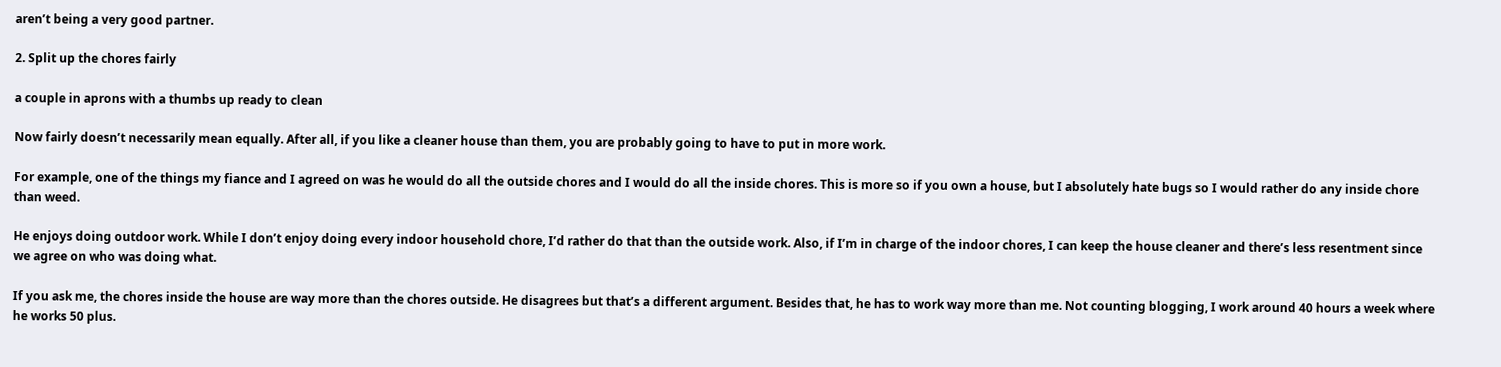aren’t being a very good partner.

2. Split up the chores fairly

a couple in aprons with a thumbs up ready to clean

Now fairly doesn’t necessarily mean equally. After all, if you like a cleaner house than them, you are probably going to have to put in more work.

For example, one of the things my fiance and I agreed on was he would do all the outside chores and I would do all the inside chores. This is more so if you own a house, but I absolutely hate bugs so I would rather do any inside chore than weed.

He enjoys doing outdoor work. While I don’t enjoy doing every indoor household chore, I’d rather do that than the outside work. Also, if I’m in charge of the indoor chores, I can keep the house cleaner and there’s less resentment since we agree on who was doing what.

If you ask me, the chores inside the house are way more than the chores outside. He disagrees but that’s a different argument. Besides that, he has to work way more than me. Not counting blogging, I work around 40 hours a week where he works 50 plus.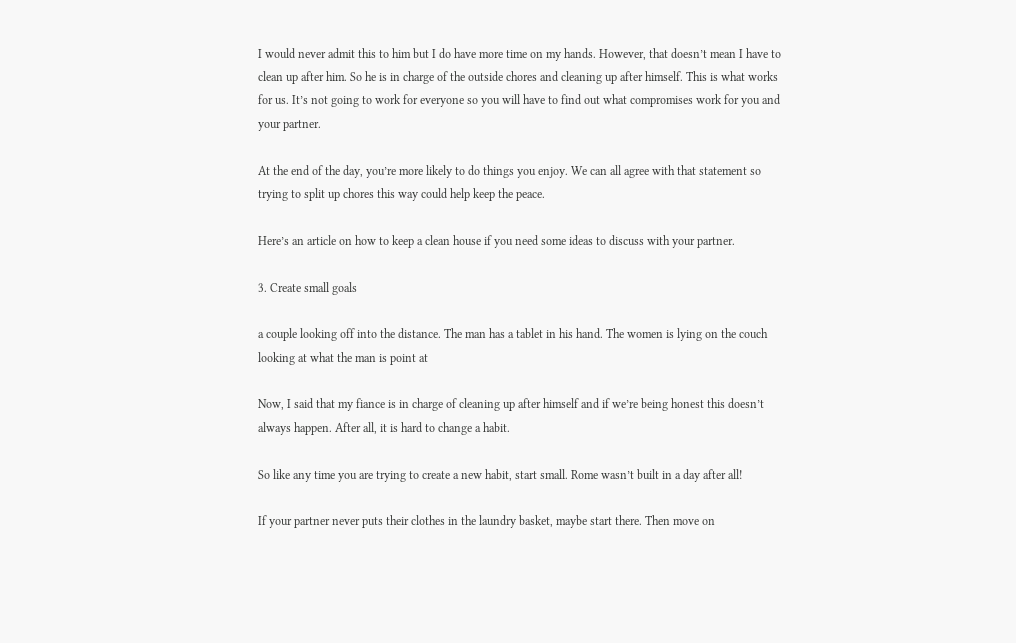I would never admit this to him but I do have more time on my hands. However, that doesn’t mean I have to clean up after him. So he is in charge of the outside chores and cleaning up after himself. This is what works for us. It’s not going to work for everyone so you will have to find out what compromises work for you and your partner.

At the end of the day, you’re more likely to do things you enjoy. We can all agree with that statement so trying to split up chores this way could help keep the peace.

Here’s an article on how to keep a clean house if you need some ideas to discuss with your partner.

3. Create small goals

a couple looking off into the distance. The man has a tablet in his hand. The women is lying on the couch looking at what the man is point at

Now, I said that my fiance is in charge of cleaning up after himself and if we’re being honest this doesn’t always happen. After all, it is hard to change a habit.

So like any time you are trying to create a new habit, start small. Rome wasn’t built in a day after all!

If your partner never puts their clothes in the laundry basket, maybe start there. Then move on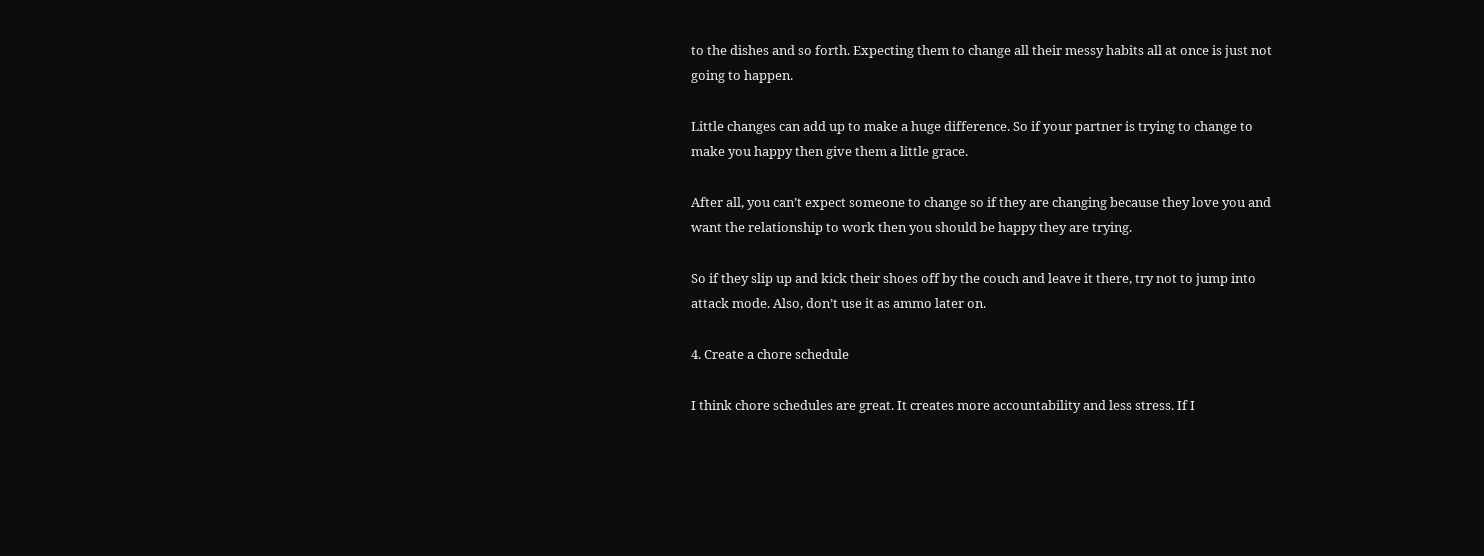to the dishes and so forth. Expecting them to change all their messy habits all at once is just not going to happen.

Little changes can add up to make a huge difference. So if your partner is trying to change to make you happy then give them a little grace.

After all, you can’t expect someone to change so if they are changing because they love you and want the relationship to work then you should be happy they are trying.

So if they slip up and kick their shoes off by the couch and leave it there, try not to jump into attack mode. Also, don’t use it as ammo later on.

4. Create a chore schedule

I think chore schedules are great. It creates more accountability and less stress. If I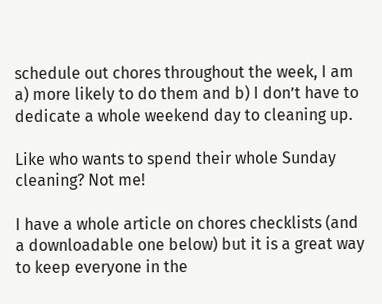schedule out chores throughout the week, I am a) more likely to do them and b) I don’t have to dedicate a whole weekend day to cleaning up.

Like who wants to spend their whole Sunday cleaning? Not me!

I have a whole article on chores checklists (and a downloadable one below) but it is a great way to keep everyone in the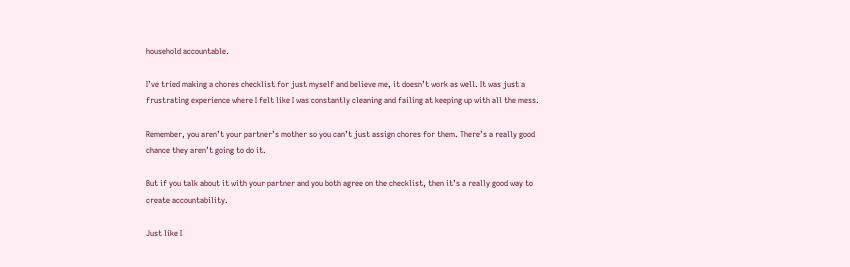household accountable.

I’ve tried making a chores checklist for just myself and believe me, it doesn’t work as well. It was just a frustrating experience where I felt like I was constantly cleaning and failing at keeping up with all the mess.

Remember, you aren’t your partner’s mother so you can’t just assign chores for them. There’s a really good chance they aren’t going to do it.

But if you talk about it with your partner and you both agree on the checklist, then it’s a really good way to create accountability.

Just like I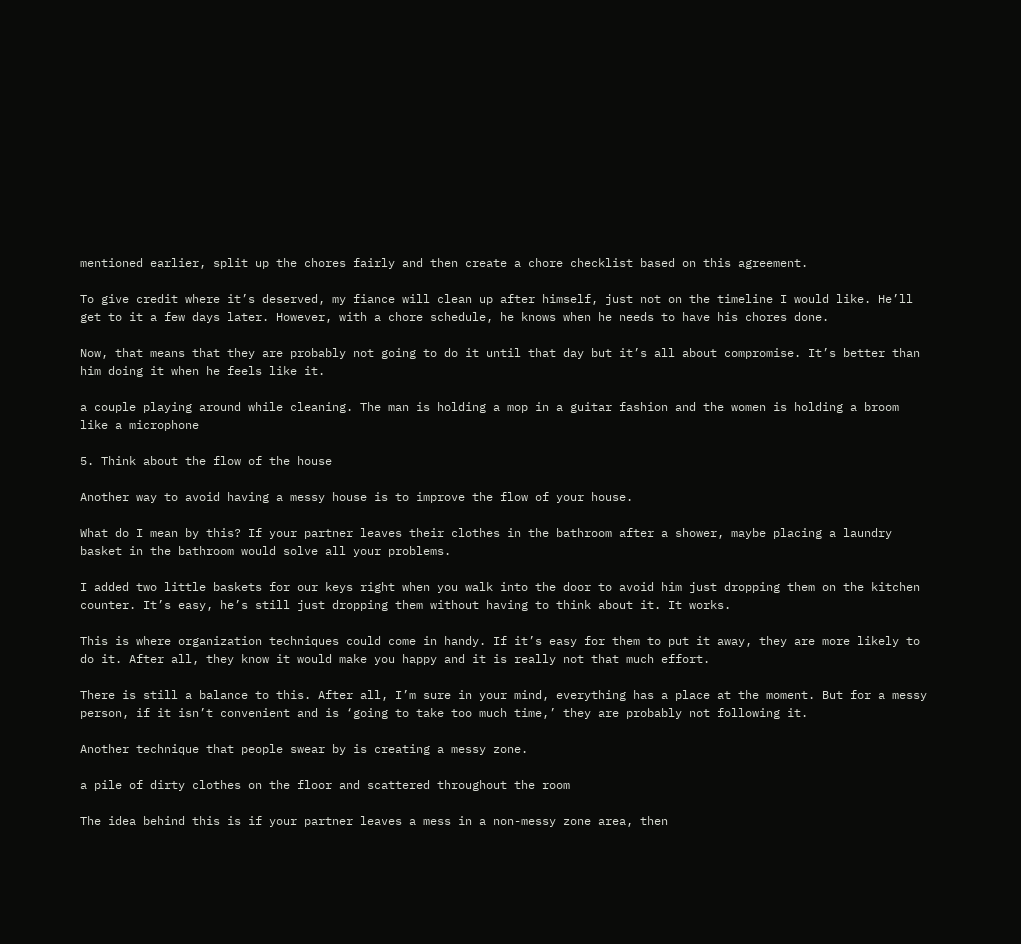mentioned earlier, split up the chores fairly and then create a chore checklist based on this agreement.

To give credit where it’s deserved, my fiance will clean up after himself, just not on the timeline I would like. He’ll get to it a few days later. However, with a chore schedule, he knows when he needs to have his chores done.

Now, that means that they are probably not going to do it until that day but it’s all about compromise. It’s better than him doing it when he feels like it.

a couple playing around while cleaning. The man is holding a mop in a guitar fashion and the women is holding a broom like a microphone

5. Think about the flow of the house

Another way to avoid having a messy house is to improve the flow of your house.

What do I mean by this? If your partner leaves their clothes in the bathroom after a shower, maybe placing a laundry basket in the bathroom would solve all your problems.

I added two little baskets for our keys right when you walk into the door to avoid him just dropping them on the kitchen counter. It’s easy, he’s still just dropping them without having to think about it. It works.

This is where organization techniques could come in handy. If it’s easy for them to put it away, they are more likely to do it. After all, they know it would make you happy and it is really not that much effort.

There is still a balance to this. After all, I’m sure in your mind, everything has a place at the moment. But for a messy person, if it isn’t convenient and is ‘going to take too much time,’ they are probably not following it.

Another technique that people swear by is creating a messy zone.

a pile of dirty clothes on the floor and scattered throughout the room

The idea behind this is if your partner leaves a mess in a non-messy zone area, then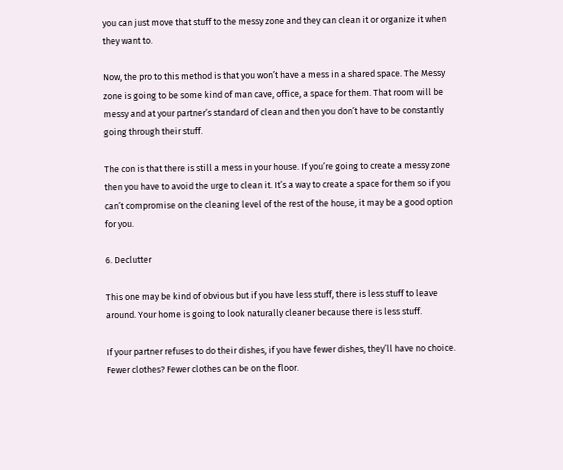you can just move that stuff to the messy zone and they can clean it or organize it when they want to.

Now, the pro to this method is that you won’t have a mess in a shared space. The Messy zone is going to be some kind of man cave, office, a space for them. That room will be messy and at your partner’s standard of clean and then you don’t have to be constantly going through their stuff.

The con is that there is still a mess in your house. If you’re going to create a messy zone then you have to avoid the urge to clean it. It’s a way to create a space for them so if you can’t compromise on the cleaning level of the rest of the house, it may be a good option for you.

6. Declutter

This one may be kind of obvious but if you have less stuff, there is less stuff to leave around. Your home is going to look naturally cleaner because there is less stuff.

If your partner refuses to do their dishes, if you have fewer dishes, they’ll have no choice. Fewer clothes? Fewer clothes can be on the floor.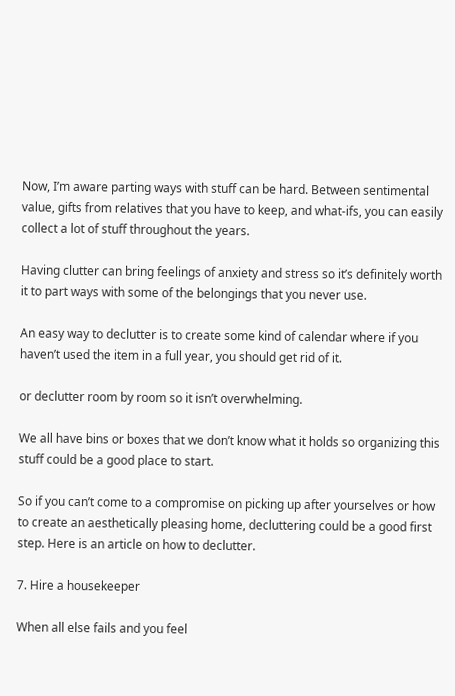Now, I’m aware parting ways with stuff can be hard. Between sentimental value, gifts from relatives that you have to keep, and what-ifs, you can easily collect a lot of stuff throughout the years.

Having clutter can bring feelings of anxiety and stress so it’s definitely worth it to part ways with some of the belongings that you never use.

An easy way to declutter is to create some kind of calendar where if you haven’t used the item in a full year, you should get rid of it.

or declutter room by room so it isn’t overwhelming.

We all have bins or boxes that we don’t know what it holds so organizing this stuff could be a good place to start.

So if you can’t come to a compromise on picking up after yourselves or how to create an aesthetically pleasing home, decluttering could be a good first step. Here is an article on how to declutter.

7. Hire a housekeeper

When all else fails and you feel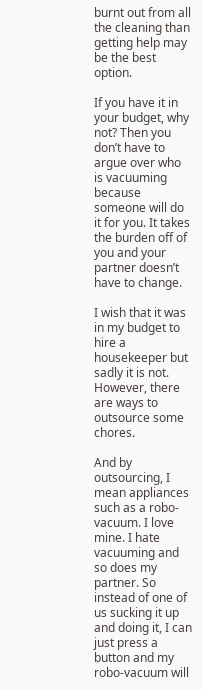burnt out from all the cleaning than getting help may be the best option.

If you have it in your budget, why not? Then you don’t have to argue over who is vacuuming because someone will do it for you. It takes the burden off of you and your partner doesn’t have to change.

I wish that it was in my budget to hire a housekeeper but sadly it is not. However, there are ways to outsource some chores.

And by outsourcing, I mean appliances such as a robo-vacuum. I love mine. I hate vacuuming and so does my partner. So instead of one of us sucking it up and doing it, I can just press a button and my robo-vacuum will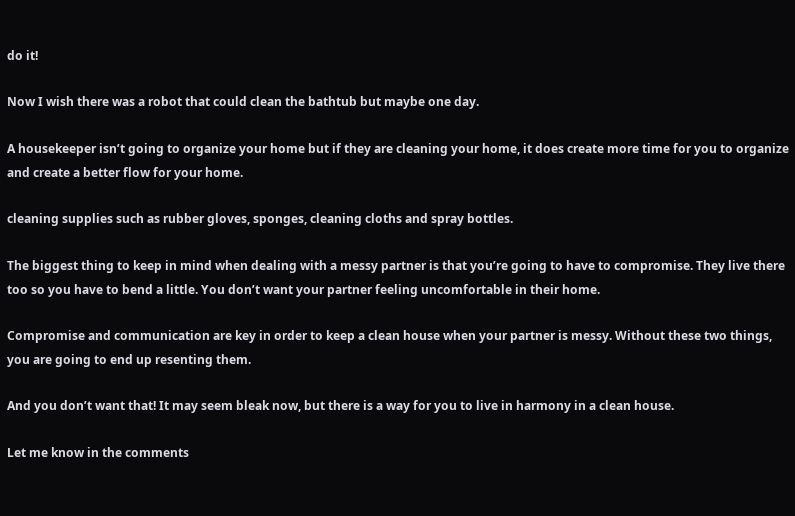do it!

Now I wish there was a robot that could clean the bathtub but maybe one day.

A housekeeper isn’t going to organize your home but if they are cleaning your home, it does create more time for you to organize and create a better flow for your home.

cleaning supplies such as rubber gloves, sponges, cleaning cloths and spray bottles.

The biggest thing to keep in mind when dealing with a messy partner is that you’re going to have to compromise. They live there too so you have to bend a little. You don’t want your partner feeling uncomfortable in their home.

Compromise and communication are key in order to keep a clean house when your partner is messy. Without these two things, you are going to end up resenting them.

And you don’t want that! It may seem bleak now, but there is a way for you to live in harmony in a clean house.

Let me know in the comments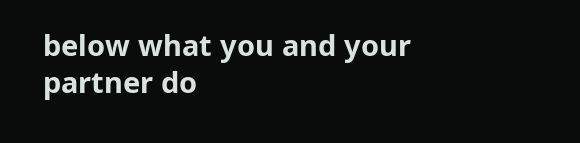below what you and your partner do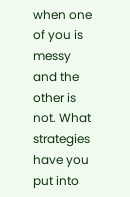when one of you is messy and the other is not. What strategies have you put into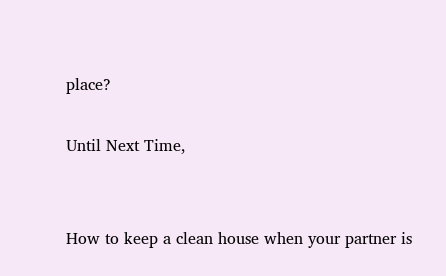place?

Until Next Time,


How to keep a clean house when your partner is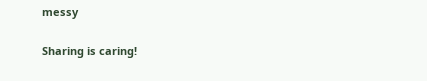messy

Sharing is caring!